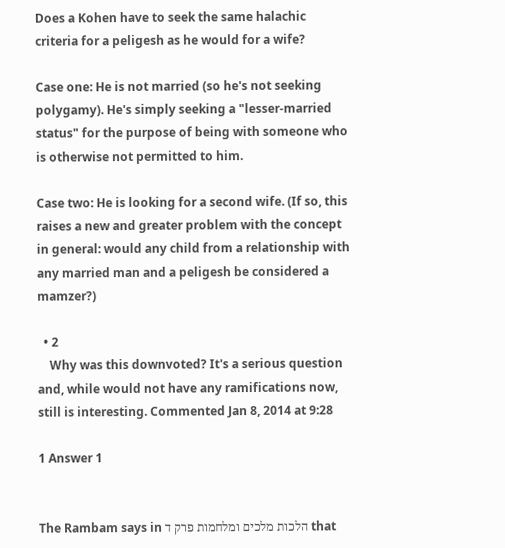Does a Kohen have to seek the same halachic criteria for a peligesh as he would for a wife?

Case one: He is not married (so he's not seeking polygamy). He's simply seeking a "lesser-married status" for the purpose of being with someone who is otherwise not permitted to him.

Case two: He is looking for a second wife. (If so, this raises a new and greater problem with the concept in general: would any child from a relationship with any married man and a peligesh be considered a mamzer?)

  • 2
    Why was this downvoted? It's a serious question and, while would not have any ramifications now, still is interesting. Commented Jan 8, 2014 at 9:28

1 Answer 1


The Rambam says in הלכות מלכים ומלחמות פרק ד that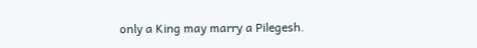only a King may marry a Pilegesh.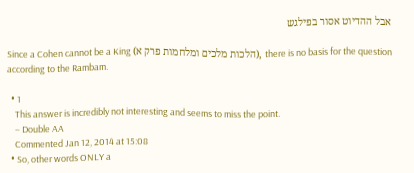אבל ההדיוט אסור בפילגש

Since a Cohen cannot be a King (הלכות מלכים ומלחמות פרק א), there is no basis for the question according to the Rambam.

  • 1
    This answer is incredibly not interesting and seems to miss the point.
    – Double AA
    Commented Jan 12, 2014 at 15:08
  • So, other words ONLY a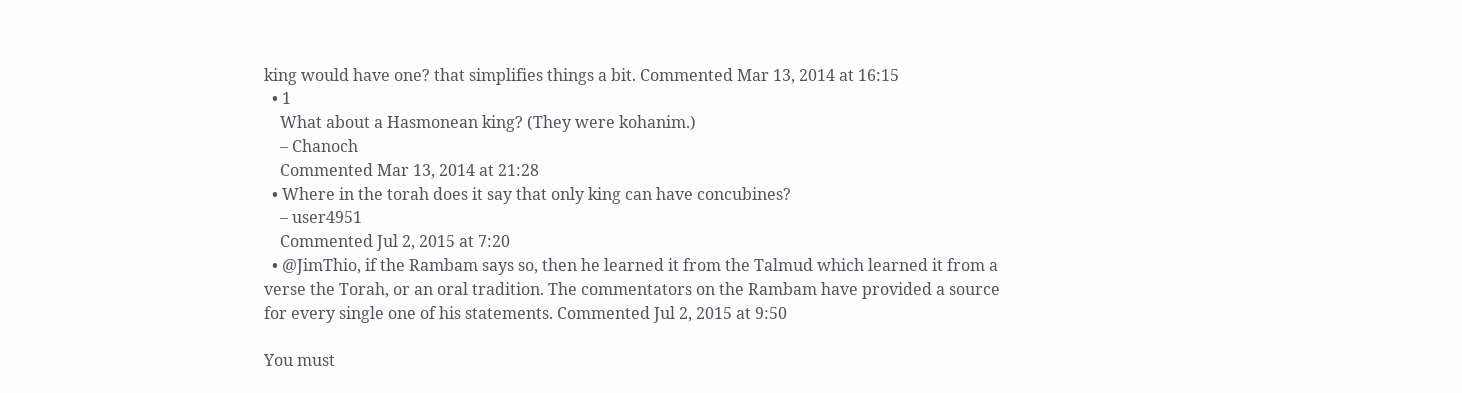king would have one? that simplifies things a bit. Commented Mar 13, 2014 at 16:15
  • 1
    What about a Hasmonean king? (They were kohanim.)
    – Chanoch
    Commented Mar 13, 2014 at 21:28
  • Where in the torah does it say that only king can have concubines?
    – user4951
    Commented Jul 2, 2015 at 7:20
  • @JimThio, if the Rambam says so, then he learned it from the Talmud which learned it from a verse the Torah, or an oral tradition. The commentators on the Rambam have provided a source for every single one of his statements. Commented Jul 2, 2015 at 9:50

You must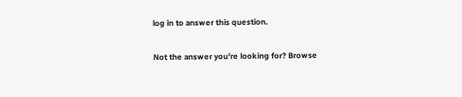log in to answer this question.

Not the answer you're looking for? Browse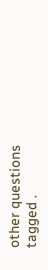other questions tagged .